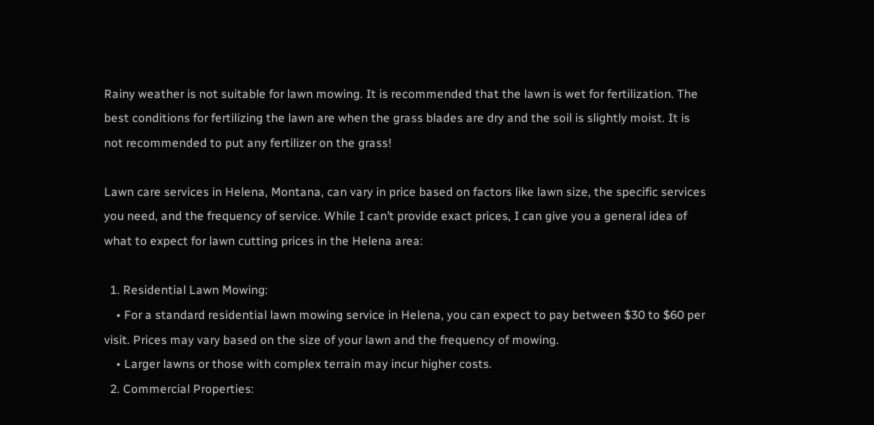Rainy weather is not suitable for lawn mowing. It is recommended that the lawn is wet for fertilization. The best conditions for fertilizing the lawn are when the grass blades are dry and the soil is slightly moist. It is not recommended to put any fertilizer on the grass!

Lawn care services in Helena, Montana, can vary in price based on factors like lawn size, the specific services you need, and the frequency of service. While I can’t provide exact prices, I can give you a general idea of what to expect for lawn cutting prices in the Helena area:

  1. Residential Lawn Mowing:
    • For a standard residential lawn mowing service in Helena, you can expect to pay between $30 to $60 per visit. Prices may vary based on the size of your lawn and the frequency of mowing.
    • Larger lawns or those with complex terrain may incur higher costs.
  2. Commercial Properties: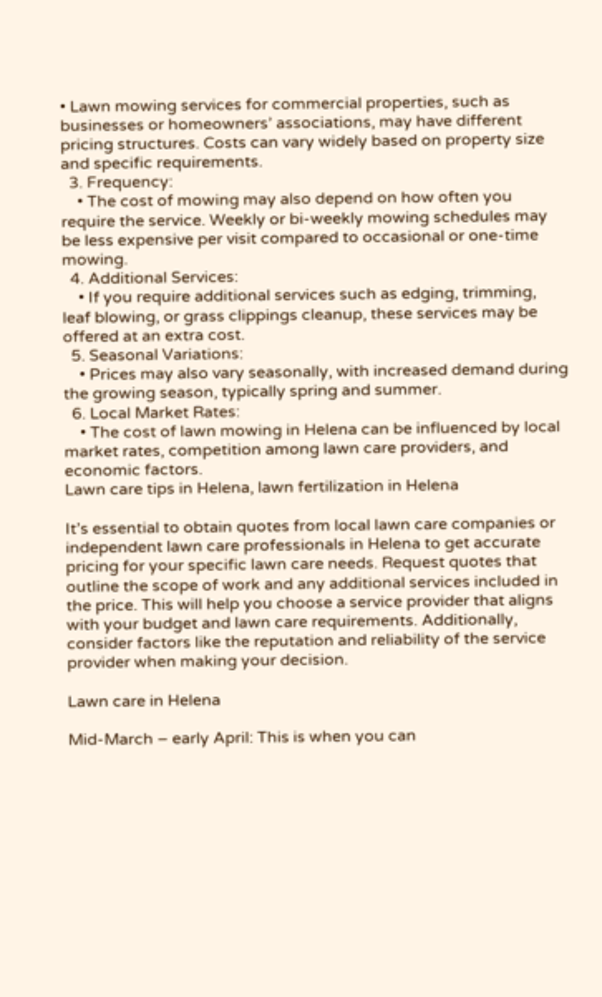• Lawn mowing services for commercial properties, such as businesses or homeowners’ associations, may have different pricing structures. Costs can vary widely based on property size and specific requirements.
  3. Frequency:
    • The cost of mowing may also depend on how often you require the service. Weekly or bi-weekly mowing schedules may be less expensive per visit compared to occasional or one-time mowing.
  4. Additional Services:
    • If you require additional services such as edging, trimming, leaf blowing, or grass clippings cleanup, these services may be offered at an extra cost.
  5. Seasonal Variations:
    • Prices may also vary seasonally, with increased demand during the growing season, typically spring and summer.
  6. Local Market Rates:
    • The cost of lawn mowing in Helena can be influenced by local market rates, competition among lawn care providers, and economic factors.
Lawn care tips in Helena, lawn fertilization in Helena

It’s essential to obtain quotes from local lawn care companies or independent lawn care professionals in Helena to get accurate pricing for your specific lawn care needs. Request quotes that outline the scope of work and any additional services included in the price. This will help you choose a service provider that aligns with your budget and lawn care requirements. Additionally, consider factors like the reputation and reliability of the service provider when making your decision.

Lawn care in Helena

Mid-March – early April: This is when you can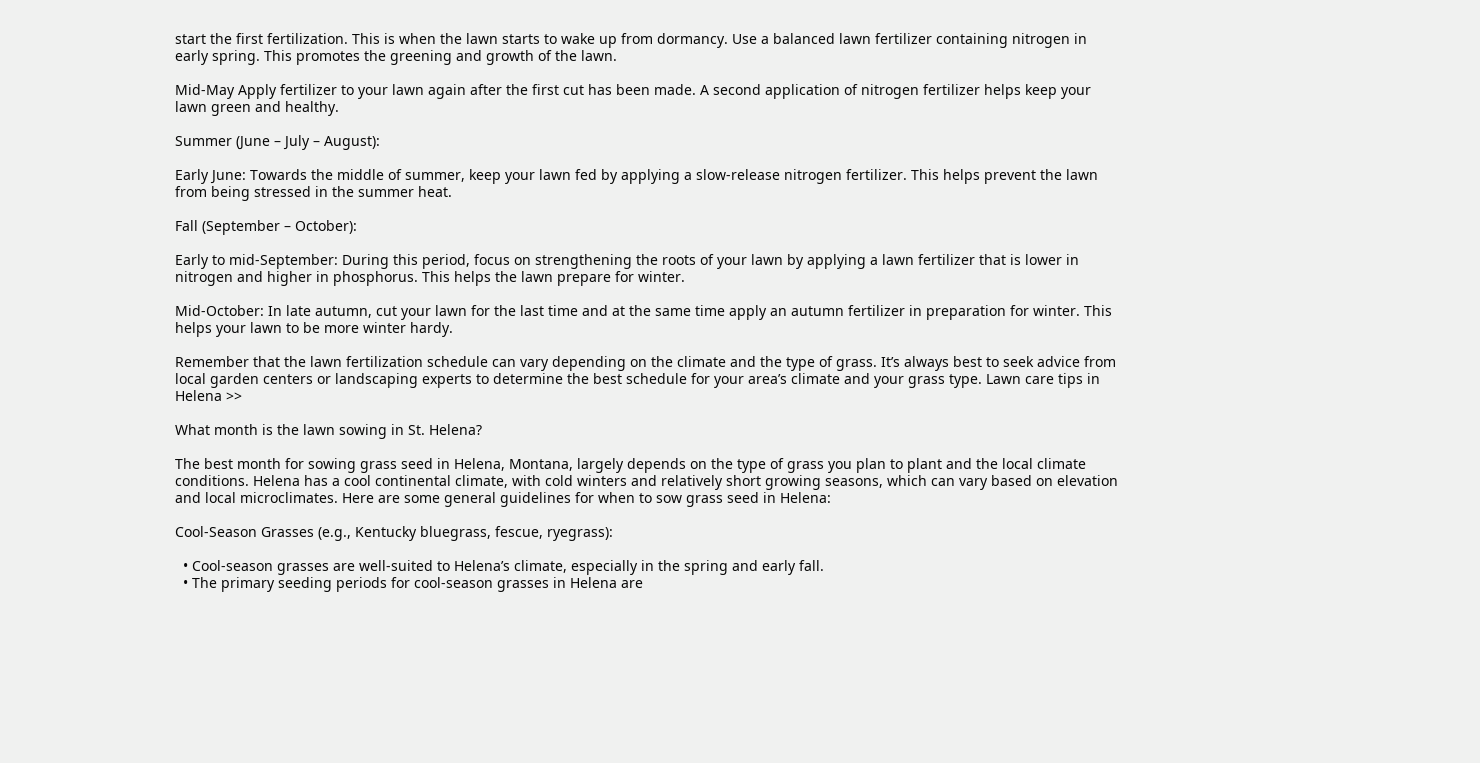start the first fertilization. This is when the lawn starts to wake up from dormancy. Use a balanced lawn fertilizer containing nitrogen in early spring. This promotes the greening and growth of the lawn.

Mid-May Apply fertilizer to your lawn again after the first cut has been made. A second application of nitrogen fertilizer helps keep your lawn green and healthy.

Summer (June – July – August):

Early June: Towards the middle of summer, keep your lawn fed by applying a slow-release nitrogen fertilizer. This helps prevent the lawn from being stressed in the summer heat.

Fall (September – October):

Early to mid-September: During this period, focus on strengthening the roots of your lawn by applying a lawn fertilizer that is lower in nitrogen and higher in phosphorus. This helps the lawn prepare for winter.

Mid-October: In late autumn, cut your lawn for the last time and at the same time apply an autumn fertilizer in preparation for winter. This helps your lawn to be more winter hardy.

Remember that the lawn fertilization schedule can vary depending on the climate and the type of grass. It’s always best to seek advice from local garden centers or landscaping experts to determine the best schedule for your area’s climate and your grass type. Lawn care tips in Helena >>

What month is the lawn sowing in St. Helena?

The best month for sowing grass seed in Helena, Montana, largely depends on the type of grass you plan to plant and the local climate conditions. Helena has a cool continental climate, with cold winters and relatively short growing seasons, which can vary based on elevation and local microclimates. Here are some general guidelines for when to sow grass seed in Helena:

Cool-Season Grasses (e.g., Kentucky bluegrass, fescue, ryegrass):

  • Cool-season grasses are well-suited to Helena’s climate, especially in the spring and early fall.
  • The primary seeding periods for cool-season grasses in Helena are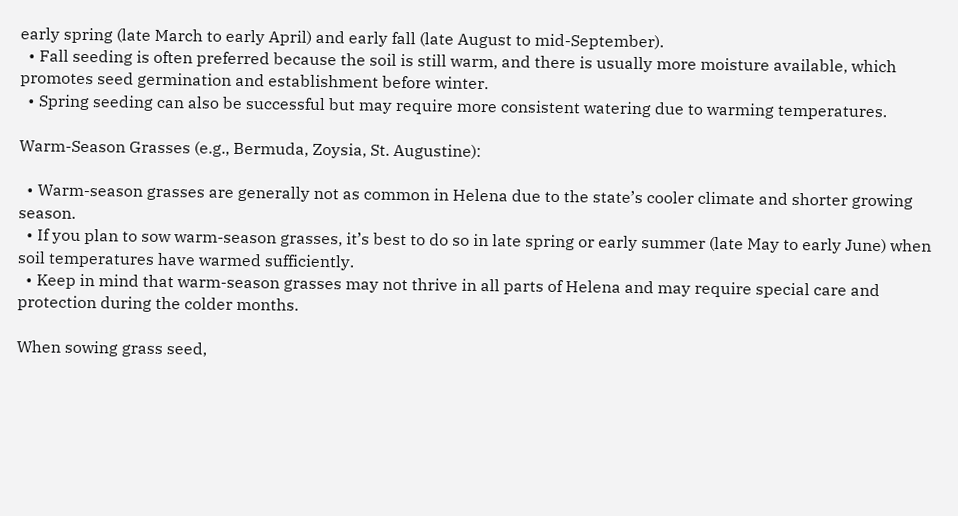early spring (late March to early April) and early fall (late August to mid-September).
  • Fall seeding is often preferred because the soil is still warm, and there is usually more moisture available, which promotes seed germination and establishment before winter.
  • Spring seeding can also be successful but may require more consistent watering due to warming temperatures.

Warm-Season Grasses (e.g., Bermuda, Zoysia, St. Augustine):

  • Warm-season grasses are generally not as common in Helena due to the state’s cooler climate and shorter growing season.
  • If you plan to sow warm-season grasses, it’s best to do so in late spring or early summer (late May to early June) when soil temperatures have warmed sufficiently.
  • Keep in mind that warm-season grasses may not thrive in all parts of Helena and may require special care and protection during the colder months.

When sowing grass seed,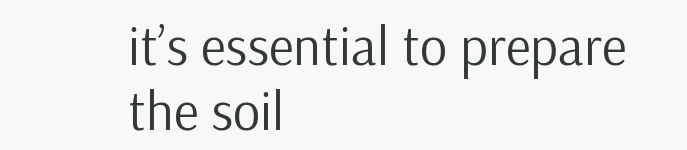it’s essential to prepare the soil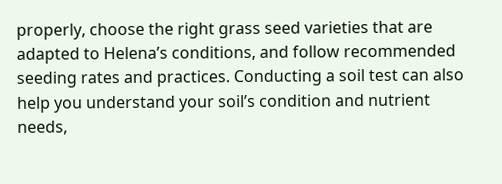properly, choose the right grass seed varieties that are adapted to Helena’s conditions, and follow recommended seeding rates and practices. Conducting a soil test can also help you understand your soil’s condition and nutrient needs,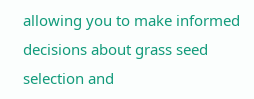allowing you to make informed decisions about grass seed selection and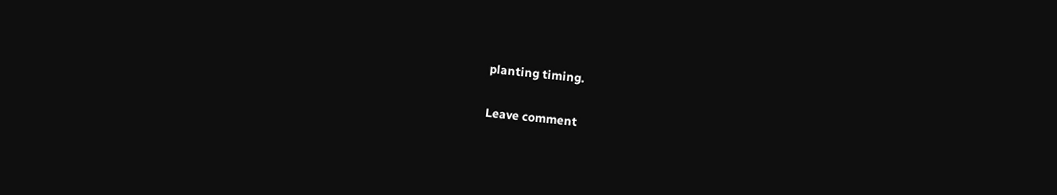planting timing.

Leave comment